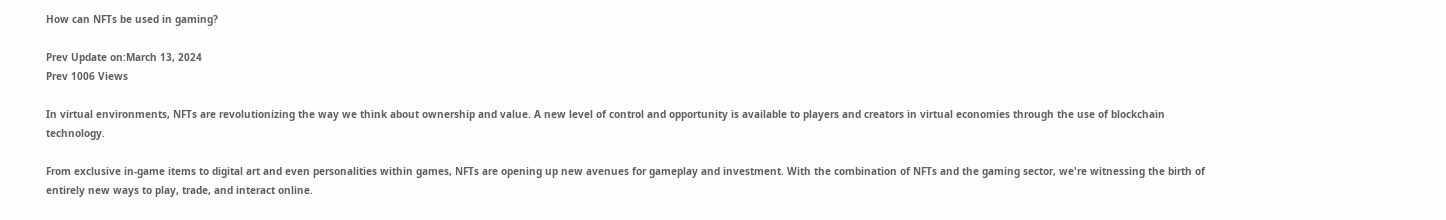How can NFTs be used in gaming?

Prev Update on:March 13, 2024
Prev 1006 Views

In virtual environments, NFTs are revolutionizing the way we think about ownership and value. A new level of control and opportunity is available to players and creators in virtual economies through the use of blockchain technology.

From exclusive in-game items to digital art and even personalities within games, NFTs are opening up new avenues for gameplay and investment. With the combination of NFTs and the gaming sector, we're witnessing the birth of entirely new ways to play, trade, and interact online.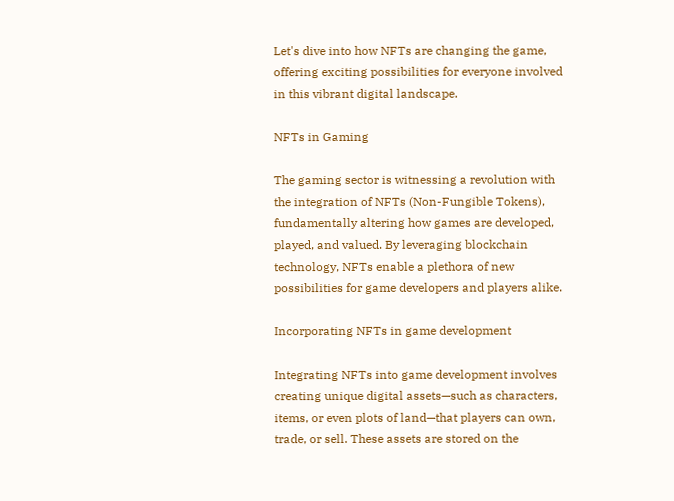Let's dive into how NFTs are changing the game, offering exciting possibilities for everyone involved in this vibrant digital landscape.

NFTs in Gaming

The gaming sector is witnessing a revolution with the integration of NFTs (Non-Fungible Tokens), fundamentally altering how games are developed, played, and valued. By leveraging blockchain technology, NFTs enable a plethora of new possibilities for game developers and players alike.

Incorporating NFTs in game development

Integrating NFTs into game development involves creating unique digital assets—such as characters, items, or even plots of land—that players can own, trade, or sell. These assets are stored on the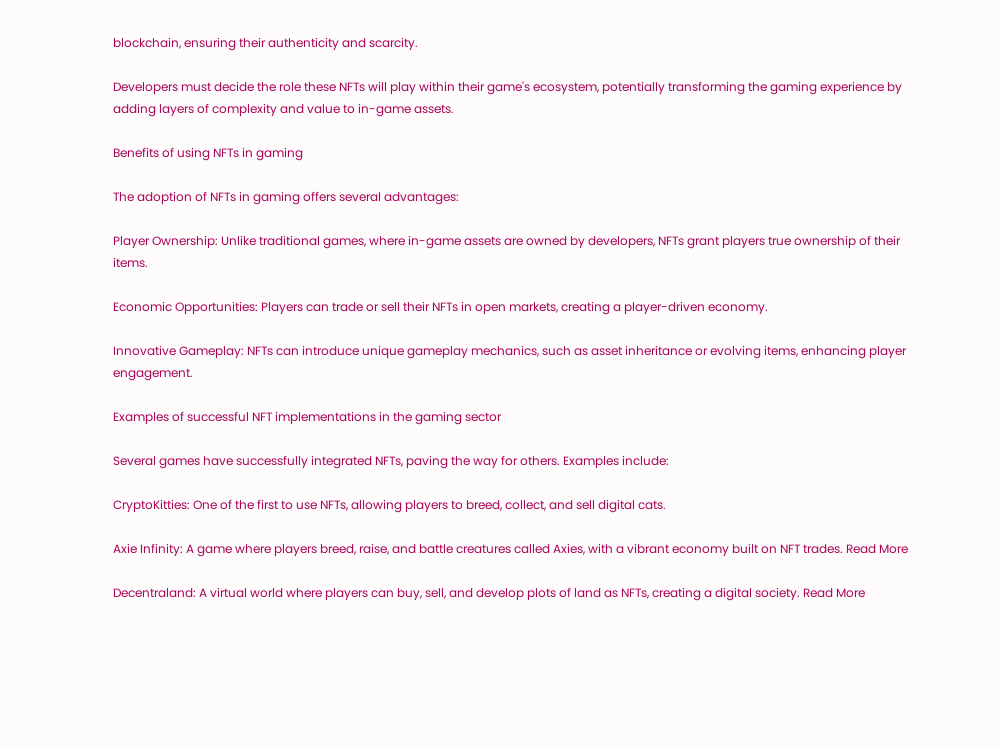blockchain, ensuring their authenticity and scarcity.

Developers must decide the role these NFTs will play within their game's ecosystem, potentially transforming the gaming experience by adding layers of complexity and value to in-game assets.

Benefits of using NFTs in gaming

The adoption of NFTs in gaming offers several advantages:

Player Ownership: Unlike traditional games, where in-game assets are owned by developers, NFTs grant players true ownership of their items.

Economic Opportunities: Players can trade or sell their NFTs in open markets, creating a player-driven economy.

Innovative Gameplay: NFTs can introduce unique gameplay mechanics, such as asset inheritance or evolving items, enhancing player engagement.

Examples of successful NFT implementations in the gaming sector

Several games have successfully integrated NFTs, paving the way for others. Examples include:

CryptoKitties: One of the first to use NFTs, allowing players to breed, collect, and sell digital cats.

Axie Infinity: A game where players breed, raise, and battle creatures called Axies, with a vibrant economy built on NFT trades. Read More

Decentraland: A virtual world where players can buy, sell, and develop plots of land as NFTs, creating a digital society. Read More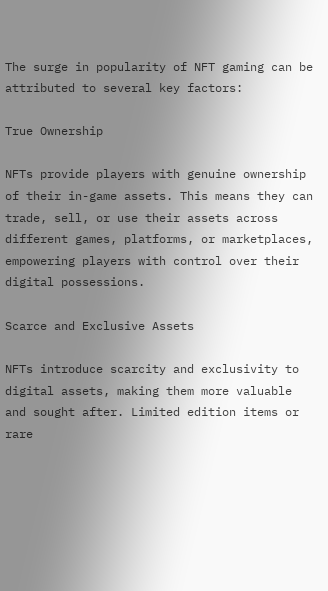The surge in popularity of NFT gaming can be attributed to several key factors:

True Ownership

NFTs provide players with genuine ownership of their in-game assets. This means they can trade, sell, or use their assets across different games, platforms, or marketplaces, empowering players with control over their digital possessions.

Scarce and Exclusive Assets

NFTs introduce scarcity and exclusivity to digital assets, making them more valuable and sought after. Limited edition items or rare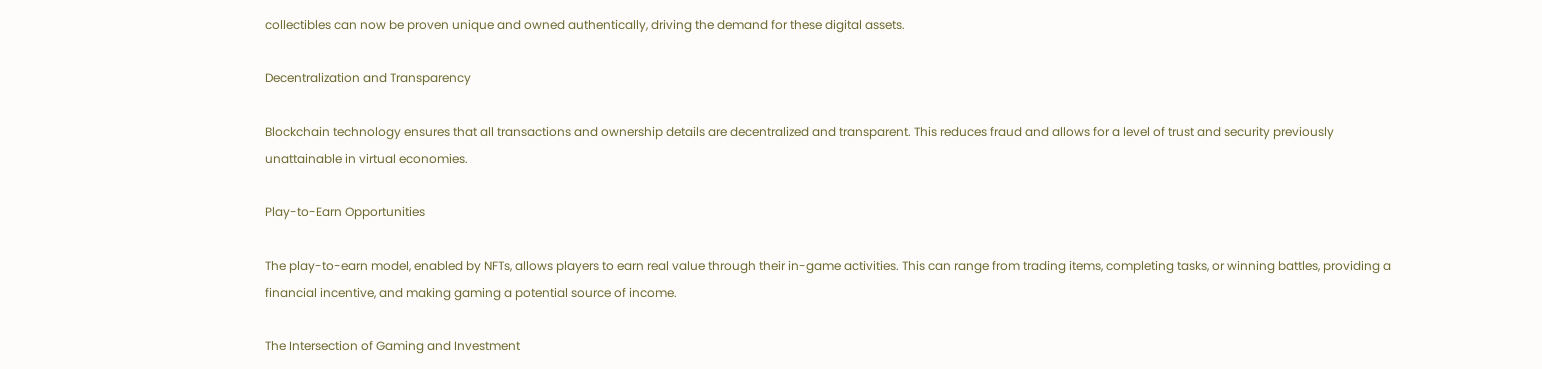collectibles can now be proven unique and owned authentically, driving the demand for these digital assets.

Decentralization and Transparency

Blockchain technology ensures that all transactions and ownership details are decentralized and transparent. This reduces fraud and allows for a level of trust and security previously unattainable in virtual economies.

Play-to-Earn Opportunities

The play-to-earn model, enabled by NFTs, allows players to earn real value through their in-game activities. This can range from trading items, completing tasks, or winning battles, providing a financial incentive, and making gaming a potential source of income.

The Intersection of Gaming and Investment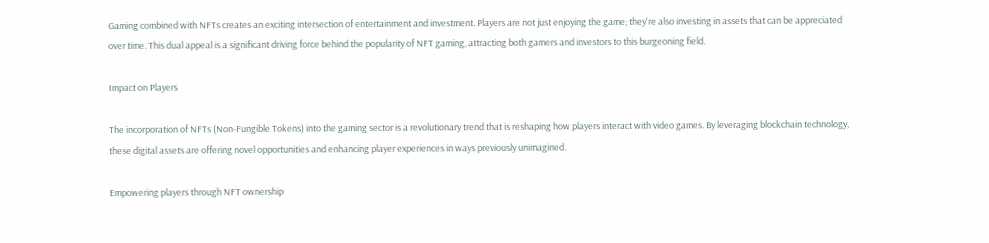Gaming combined with NFTs creates an exciting intersection of entertainment and investment. Players are not just enjoying the game; they're also investing in assets that can be appreciated over time. This dual appeal is a significant driving force behind the popularity of NFT gaming, attracting both gamers and investors to this burgeoning field.

Impact on Players

The incorporation of NFTs (Non-Fungible Tokens) into the gaming sector is a revolutionary trend that is reshaping how players interact with video games. By leveraging blockchain technology, these digital assets are offering novel opportunities and enhancing player experiences in ways previously unimagined.

Empowering players through NFT ownership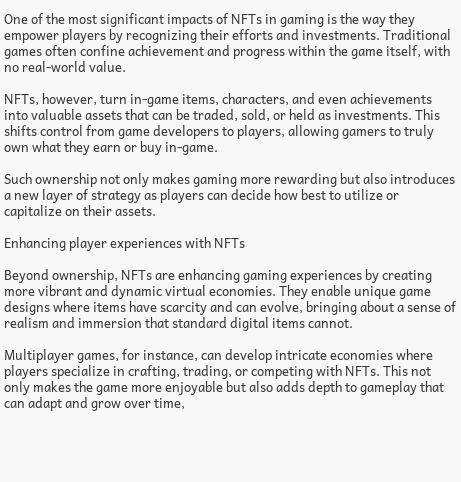One of the most significant impacts of NFTs in gaming is the way they empower players by recognizing their efforts and investments. Traditional games often confine achievement and progress within the game itself, with no real-world value.

NFTs, however, turn in-game items, characters, and even achievements into valuable assets that can be traded, sold, or held as investments. This shifts control from game developers to players, allowing gamers to truly own what they earn or buy in-game.

Such ownership not only makes gaming more rewarding but also introduces a new layer of strategy as players can decide how best to utilize or capitalize on their assets.

Enhancing player experiences with NFTs

Beyond ownership, NFTs are enhancing gaming experiences by creating more vibrant and dynamic virtual economies. They enable unique game designs where items have scarcity and can evolve, bringing about a sense of realism and immersion that standard digital items cannot.

Multiplayer games, for instance, can develop intricate economies where players specialize in crafting, trading, or competing with NFTs. This not only makes the game more enjoyable but also adds depth to gameplay that can adapt and grow over time,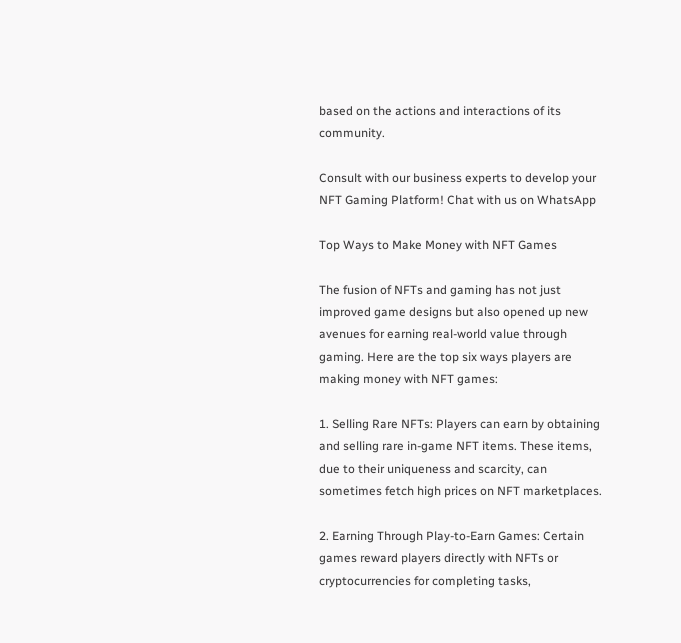based on the actions and interactions of its community.

Consult with our business experts to develop your NFT Gaming Platform! Chat with us on WhatsApp

Top Ways to Make Money with NFT Games

The fusion of NFTs and gaming has not just improved game designs but also opened up new avenues for earning real-world value through gaming. Here are the top six ways players are making money with NFT games:

1. Selling Rare NFTs: Players can earn by obtaining and selling rare in-game NFT items. These items, due to their uniqueness and scarcity, can sometimes fetch high prices on NFT marketplaces.

2. Earning Through Play-to-Earn Games: Certain games reward players directly with NFTs or cryptocurrencies for completing tasks,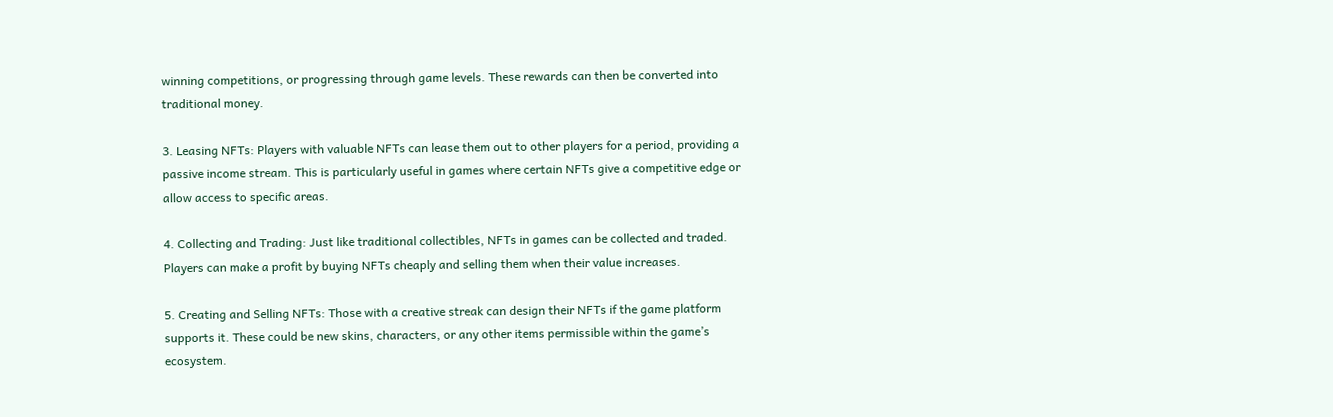winning competitions, or progressing through game levels. These rewards can then be converted into traditional money.

3. Leasing NFTs: Players with valuable NFTs can lease them out to other players for a period, providing a passive income stream. This is particularly useful in games where certain NFTs give a competitive edge or allow access to specific areas.

4. Collecting and Trading: Just like traditional collectibles, NFTs in games can be collected and traded. Players can make a profit by buying NFTs cheaply and selling them when their value increases.

5. Creating and Selling NFTs: Those with a creative streak can design their NFTs if the game platform supports it. These could be new skins, characters, or any other items permissible within the game’s ecosystem.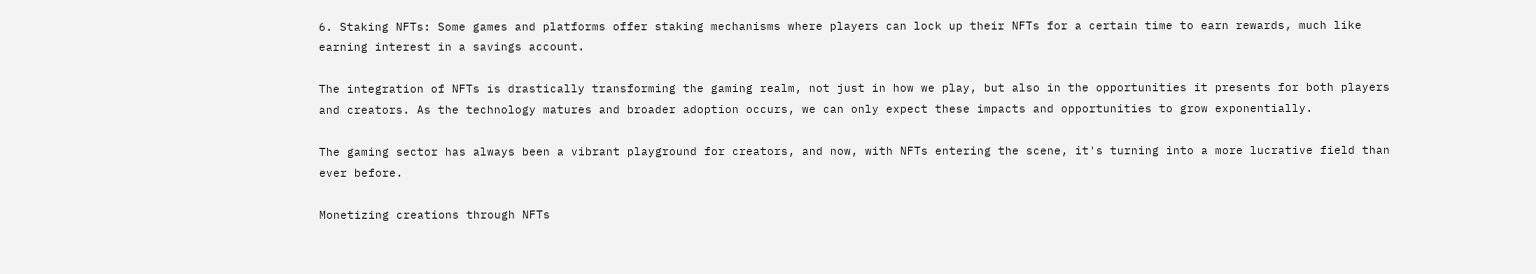6. Staking NFTs: Some games and platforms offer staking mechanisms where players can lock up their NFTs for a certain time to earn rewards, much like earning interest in a savings account.

The integration of NFTs is drastically transforming the gaming realm, not just in how we play, but also in the opportunities it presents for both players and creators. As the technology matures and broader adoption occurs, we can only expect these impacts and opportunities to grow exponentially.

The gaming sector has always been a vibrant playground for creators, and now, with NFTs entering the scene, it's turning into a more lucrative field than ever before.

Monetizing creations through NFTs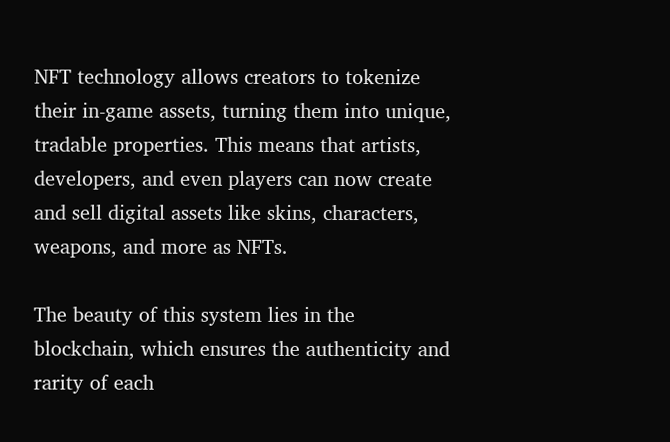NFT technology allows creators to tokenize their in-game assets, turning them into unique, tradable properties. This means that artists, developers, and even players can now create and sell digital assets like skins, characters, weapons, and more as NFTs.

The beauty of this system lies in the blockchain, which ensures the authenticity and rarity of each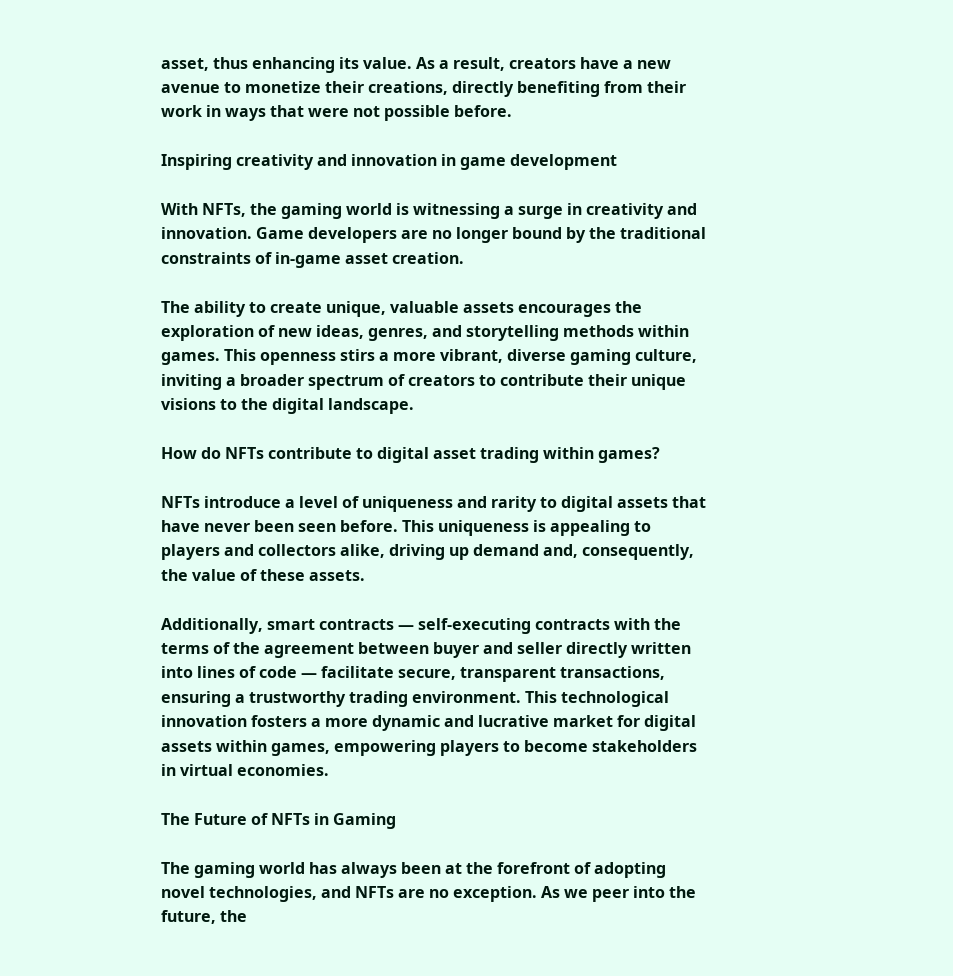asset, thus enhancing its value. As a result, creators have a new avenue to monetize their creations, directly benefiting from their work in ways that were not possible before.

Inspiring creativity and innovation in game development

With NFTs, the gaming world is witnessing a surge in creativity and innovation. Game developers are no longer bound by the traditional constraints of in-game asset creation.

The ability to create unique, valuable assets encourages the exploration of new ideas, genres, and storytelling methods within games. This openness stirs a more vibrant, diverse gaming culture, inviting a broader spectrum of creators to contribute their unique visions to the digital landscape.

How do NFTs contribute to digital asset trading within games?

NFTs introduce a level of uniqueness and rarity to digital assets that have never been seen before. This uniqueness is appealing to players and collectors alike, driving up demand and, consequently, the value of these assets.

Additionally, smart contracts — self-executing contracts with the terms of the agreement between buyer and seller directly written into lines of code — facilitate secure, transparent transactions, ensuring a trustworthy trading environment. This technological innovation fosters a more dynamic and lucrative market for digital assets within games, empowering players to become stakeholders in virtual economies.

The Future of NFTs in Gaming

The gaming world has always been at the forefront of adopting novel technologies, and NFTs are no exception. As we peer into the future, the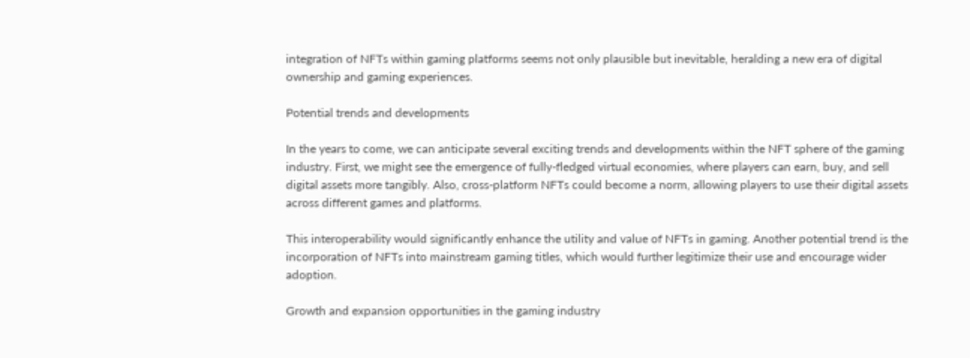integration of NFTs within gaming platforms seems not only plausible but inevitable, heralding a new era of digital ownership and gaming experiences.

Potential trends and developments

In the years to come, we can anticipate several exciting trends and developments within the NFT sphere of the gaming industry. First, we might see the emergence of fully-fledged virtual economies, where players can earn, buy, and sell digital assets more tangibly. Also, cross-platform NFTs could become a norm, allowing players to use their digital assets across different games and platforms.

This interoperability would significantly enhance the utility and value of NFTs in gaming. Another potential trend is the incorporation of NFTs into mainstream gaming titles, which would further legitimize their use and encourage wider adoption.

Growth and expansion opportunities in the gaming industry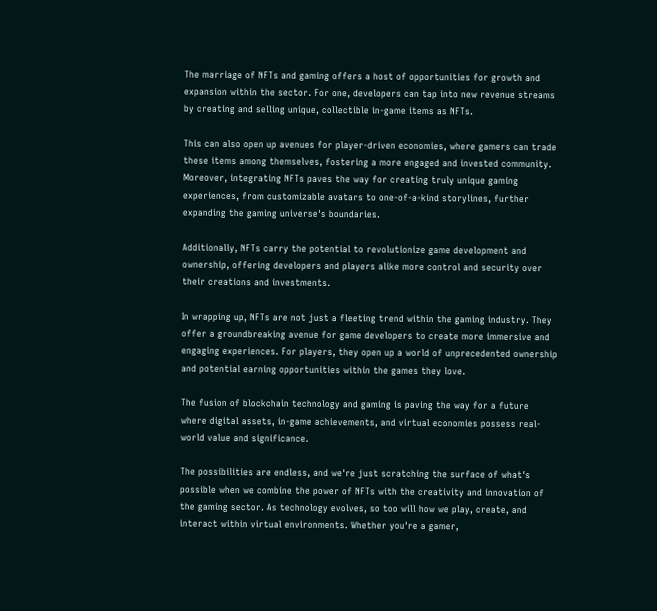The marriage of NFTs and gaming offers a host of opportunities for growth and expansion within the sector. For one, developers can tap into new revenue streams by creating and selling unique, collectible in-game items as NFTs.

This can also open up avenues for player-driven economies, where gamers can trade these items among themselves, fostering a more engaged and invested community. Moreover, integrating NFTs paves the way for creating truly unique gaming experiences, from customizable avatars to one-of-a-kind storylines, further expanding the gaming universe's boundaries.

Additionally, NFTs carry the potential to revolutionize game development and ownership, offering developers and players alike more control and security over their creations and investments.

In wrapping up, NFTs are not just a fleeting trend within the gaming industry. They offer a groundbreaking avenue for game developers to create more immersive and engaging experiences. For players, they open up a world of unprecedented ownership and potential earning opportunities within the games they love.

The fusion of blockchain technology and gaming is paving the way for a future where digital assets, in-game achievements, and virtual economies possess real-world value and significance.

The possibilities are endless, and we're just scratching the surface of what's possible when we combine the power of NFTs with the creativity and innovation of the gaming sector. As technology evolves, so too will how we play, create, and interact within virtual environments. Whether you're a gamer,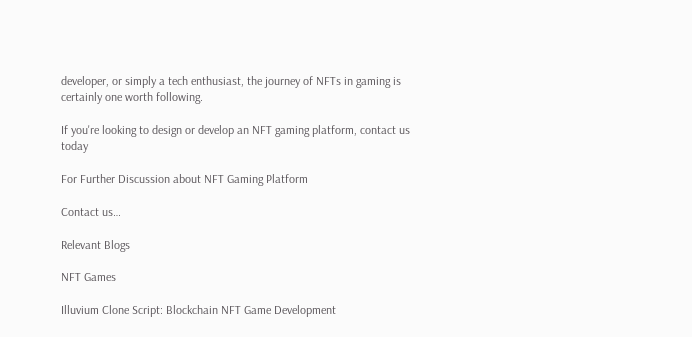developer, or simply a tech enthusiast, the journey of NFTs in gaming is certainly one worth following.

If you're looking to design or develop an NFT gaming platform, contact us today

For Further Discussion about NFT Gaming Platform

Contact us…

Relevant Blogs

NFT Games

Illuvium Clone Script: Blockchain NFT Game Development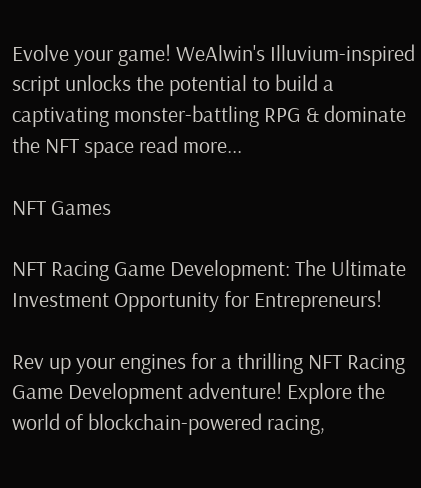Evolve your game! WeAlwin's Illuvium-inspired script unlocks the potential to build a captivating monster-battling RPG & dominate the NFT space read more...

NFT Games

NFT Racing Game Development: The Ultimate Investment Opportunity for Entrepreneurs!

Rev up your engines for a thrilling NFT Racing Game Development adventure! Explore the world of blockchain-powered racing,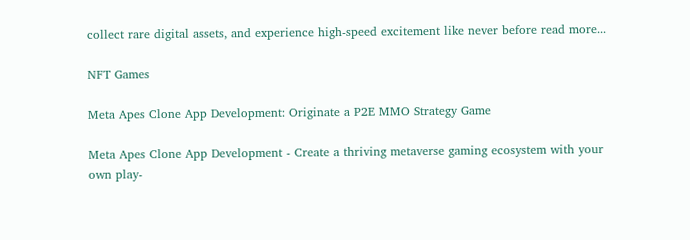collect rare digital assets, and experience high-speed excitement like never before read more...

NFT Games

Meta Apes Clone App Development: Originate a P2E MMO Strategy Game

Meta Apes Clone App Development - Create a thriving metaverse gaming ecosystem with your own play-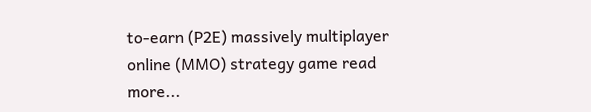to-earn (P2E) massively multiplayer online (MMO) strategy game read more...